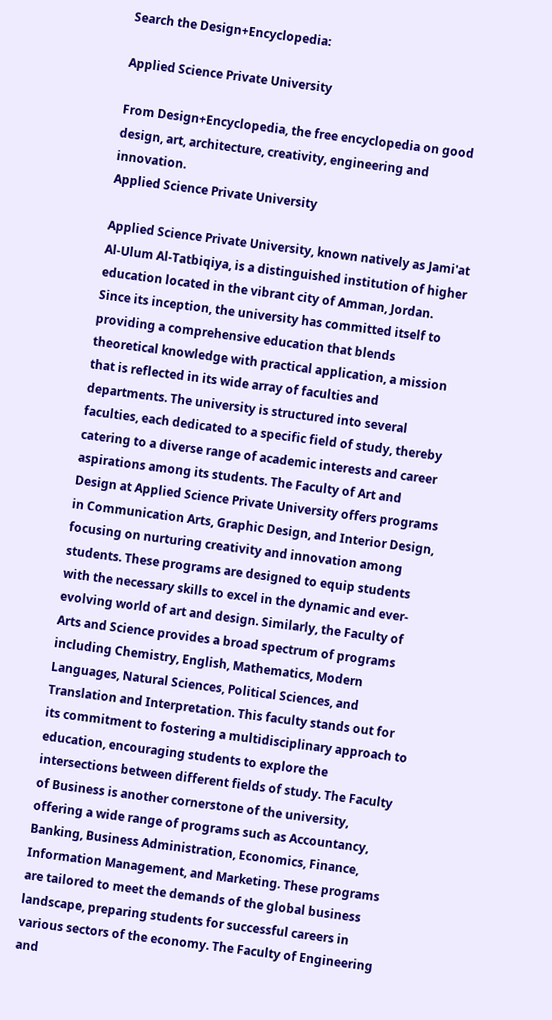Search the Design+Encyclopedia:

Applied Science Private University

From Design+Encyclopedia, the free encyclopedia on good design, art, architecture, creativity, engineering and innovation.
Applied Science Private University

Applied Science Private University, known natively as Jami'at Al-Ulum Al-Tatbiqiya, is a distinguished institution of higher education located in the vibrant city of Amman, Jordan. Since its inception, the university has committed itself to providing a comprehensive education that blends theoretical knowledge with practical application, a mission that is reflected in its wide array of faculties and departments. The university is structured into several faculties, each dedicated to a specific field of study, thereby catering to a diverse range of academic interests and career aspirations among its students. The Faculty of Art and Design at Applied Science Private University offers programs in Communication Arts, Graphic Design, and Interior Design, focusing on nurturing creativity and innovation among students. These programs are designed to equip students with the necessary skills to excel in the dynamic and ever-evolving world of art and design. Similarly, the Faculty of Arts and Science provides a broad spectrum of programs including Chemistry, English, Mathematics, Modern Languages, Natural Sciences, Political Sciences, and Translation and Interpretation. This faculty stands out for its commitment to fostering a multidisciplinary approach to education, encouraging students to explore the intersections between different fields of study. The Faculty of Business is another cornerstone of the university, offering a wide range of programs such as Accountancy, Banking, Business Administration, Economics, Finance, Information Management, and Marketing. These programs are tailored to meet the demands of the global business landscape, preparing students for successful careers in various sectors of the economy. The Faculty of Engineering and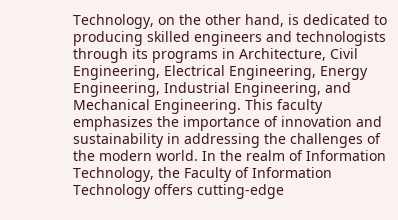Technology, on the other hand, is dedicated to producing skilled engineers and technologists through its programs in Architecture, Civil Engineering, Electrical Engineering, Energy Engineering, Industrial Engineering, and Mechanical Engineering. This faculty emphasizes the importance of innovation and sustainability in addressing the challenges of the modern world. In the realm of Information Technology, the Faculty of Information Technology offers cutting-edge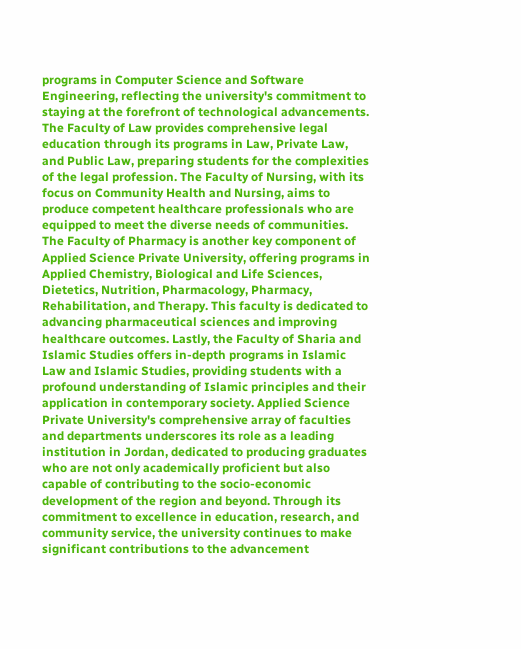programs in Computer Science and Software Engineering, reflecting the university's commitment to staying at the forefront of technological advancements. The Faculty of Law provides comprehensive legal education through its programs in Law, Private Law, and Public Law, preparing students for the complexities of the legal profession. The Faculty of Nursing, with its focus on Community Health and Nursing, aims to produce competent healthcare professionals who are equipped to meet the diverse needs of communities. The Faculty of Pharmacy is another key component of Applied Science Private University, offering programs in Applied Chemistry, Biological and Life Sciences, Dietetics, Nutrition, Pharmacology, Pharmacy, Rehabilitation, and Therapy. This faculty is dedicated to advancing pharmaceutical sciences and improving healthcare outcomes. Lastly, the Faculty of Sharia and Islamic Studies offers in-depth programs in Islamic Law and Islamic Studies, providing students with a profound understanding of Islamic principles and their application in contemporary society. Applied Science Private University's comprehensive array of faculties and departments underscores its role as a leading institution in Jordan, dedicated to producing graduates who are not only academically proficient but also capable of contributing to the socio-economic development of the region and beyond. Through its commitment to excellence in education, research, and community service, the university continues to make significant contributions to the advancement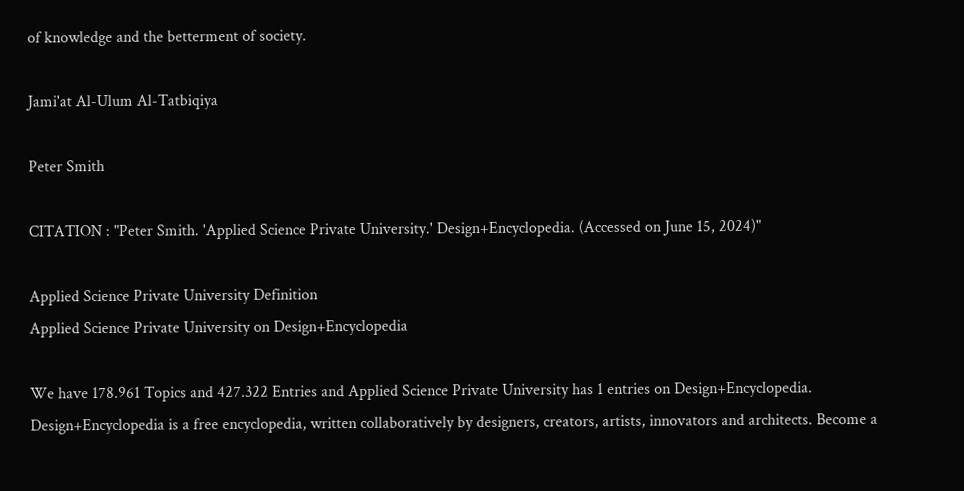of knowledge and the betterment of society.

Jami'at Al-Ulum Al-Tatbiqiya

Peter Smith

CITATION : "Peter Smith. 'Applied Science Private University.' Design+Encyclopedia. (Accessed on June 15, 2024)"

Applied Science Private University Definition
Applied Science Private University on Design+Encyclopedia

We have 178.961 Topics and 427.322 Entries and Applied Science Private University has 1 entries on Design+Encyclopedia. Design+Encyclopedia is a free encyclopedia, written collaboratively by designers, creators, artists, innovators and architects. Become a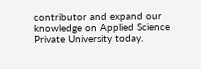contributor and expand our knowledge on Applied Science Private University today.